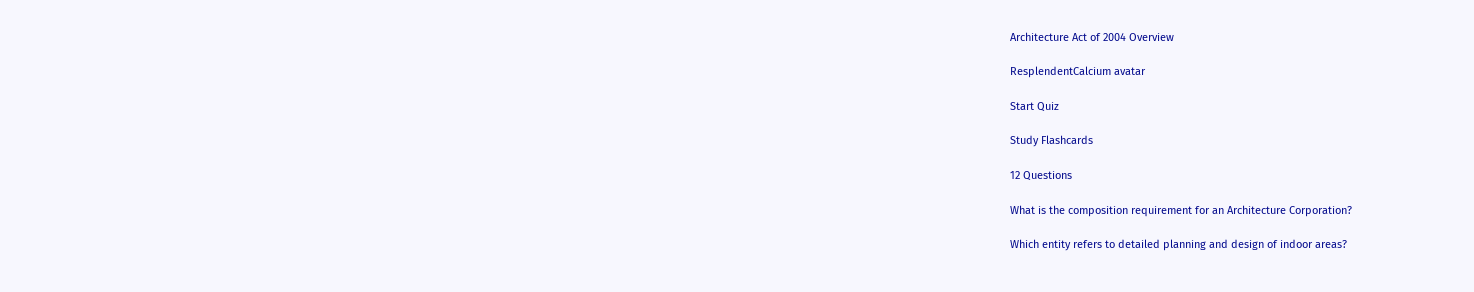Architecture Act of 2004 Overview

ResplendentCalcium avatar

Start Quiz

Study Flashcards

12 Questions

What is the composition requirement for an Architecture Corporation?

Which entity refers to detailed planning and design of indoor areas?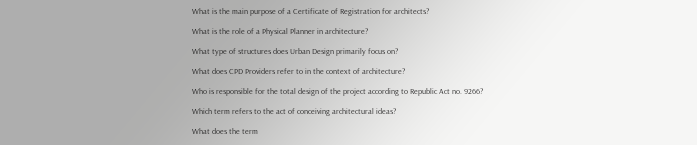What is the main purpose of a Certificate of Registration for architects?

What is the role of a Physical Planner in architecture?

What type of structures does Urban Design primarily focus on?

What does CPD Providers refer to in the context of architecture?

Who is responsible for the total design of the project according to Republic Act no. 9266?

Which term refers to the act of conceiving architectural ideas?

What does the term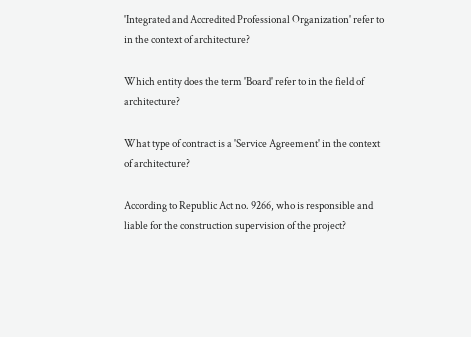'Integrated and Accredited Professional Organization' refer to in the context of architecture?

Which entity does the term 'Board' refer to in the field of architecture?

What type of contract is a 'Service Agreement' in the context of architecture?

According to Republic Act no. 9266, who is responsible and liable for the construction supervision of the project?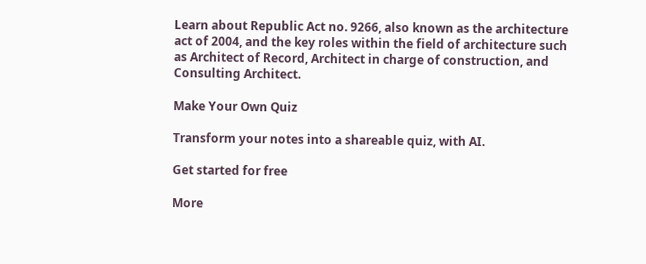Learn about Republic Act no. 9266, also known as the architecture act of 2004, and the key roles within the field of architecture such as Architect of Record, Architect in charge of construction, and Consulting Architect.

Make Your Own Quiz

Transform your notes into a shareable quiz, with AI.

Get started for free

More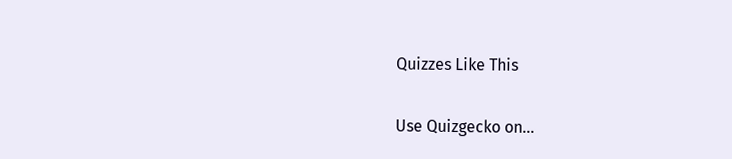Quizzes Like This

Use Quizgecko on...